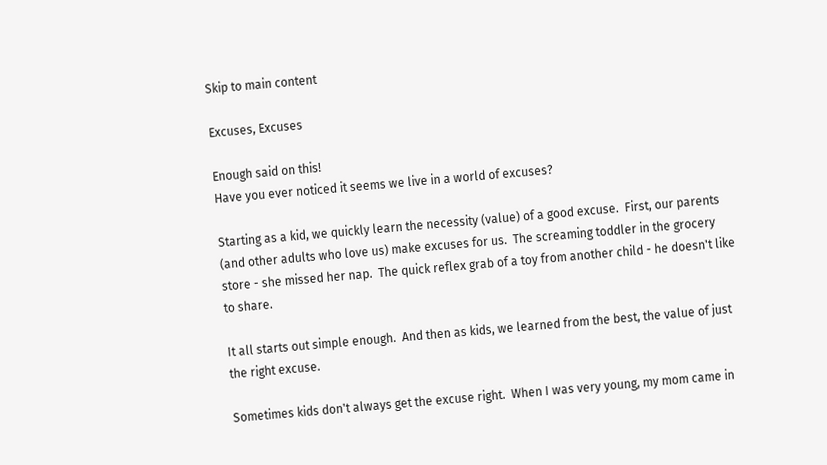Skip to main content

Excuses, Excuses

Enough said on this!
Have you ever noticed it seems we live in a world of excuses?

Starting as a kid, we quickly learn the necessity (value) of a good excuse.  First, our parents (and other adults who love us) make excuses for us.  The screaming toddler in the grocery store - she missed her nap.  The quick reflex grab of a toy from another child - he doesn't like to share.

It all starts out simple enough.  And then as kids, we learned from the best, the value of just the right excuse.

Sometimes kids don't always get the excuse right.  When I was very young, my mom came in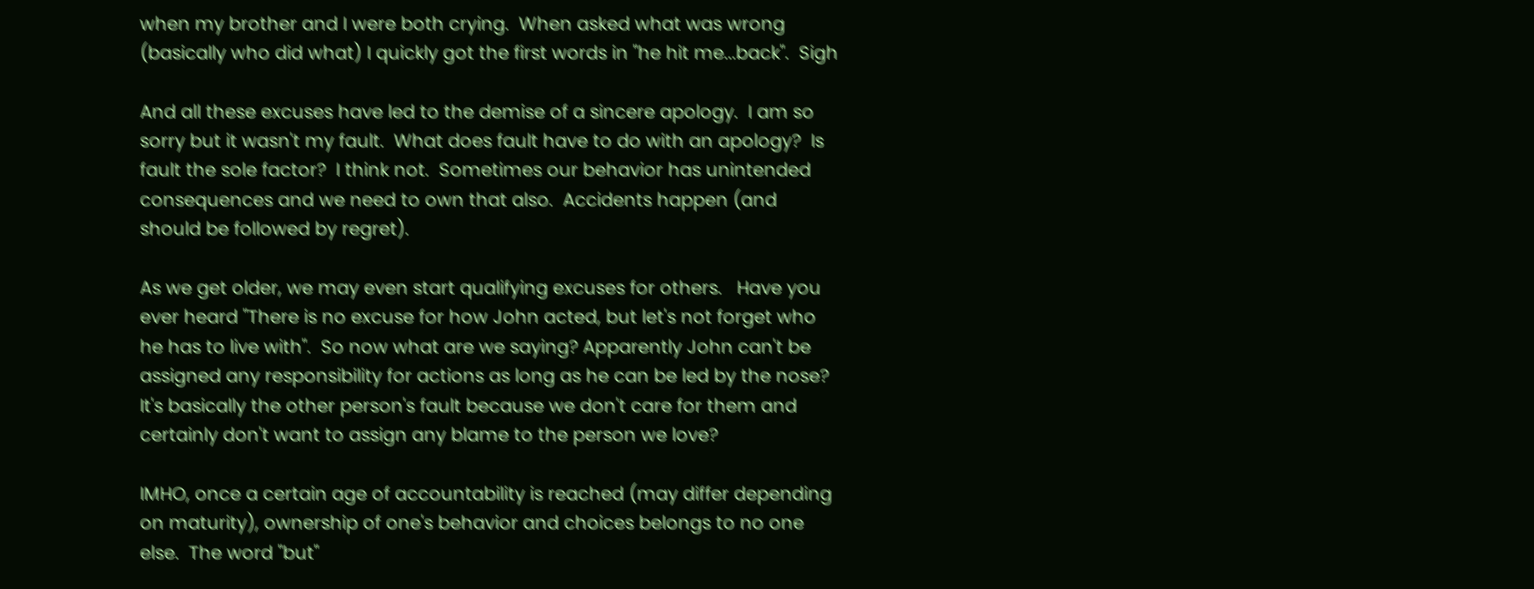when my brother and I were both crying.  When asked what was wrong (basically who did what) I quickly got the first words in "he hit me...back".  Sigh

And all these excuses have led to the demise of a sincere apology.  I am so sorry but it wasn't my fault.  What does fault have to do with an apology?  Is fault the sole factor?  I think not.  Sometimes our behavior has unintended consequences and we need to own that also.  Accidents happen (and should be followed by regret).

As we get older, we may even start qualifying excuses for others.   Have you ever heard "There is no excuse for how John acted, but let's not forget who he has to live with".  So now what are we saying? Apparently John can't be assigned any responsibility for actions as long as he can be led by the nose? It's basically the other person's fault because we don't care for them and certainly don't want to assign any blame to the person we love?

IMHO, once a certain age of accountability is reached (may differ depending on maturity), ownership of one's behavior and choices belongs to no one else.  The word "but"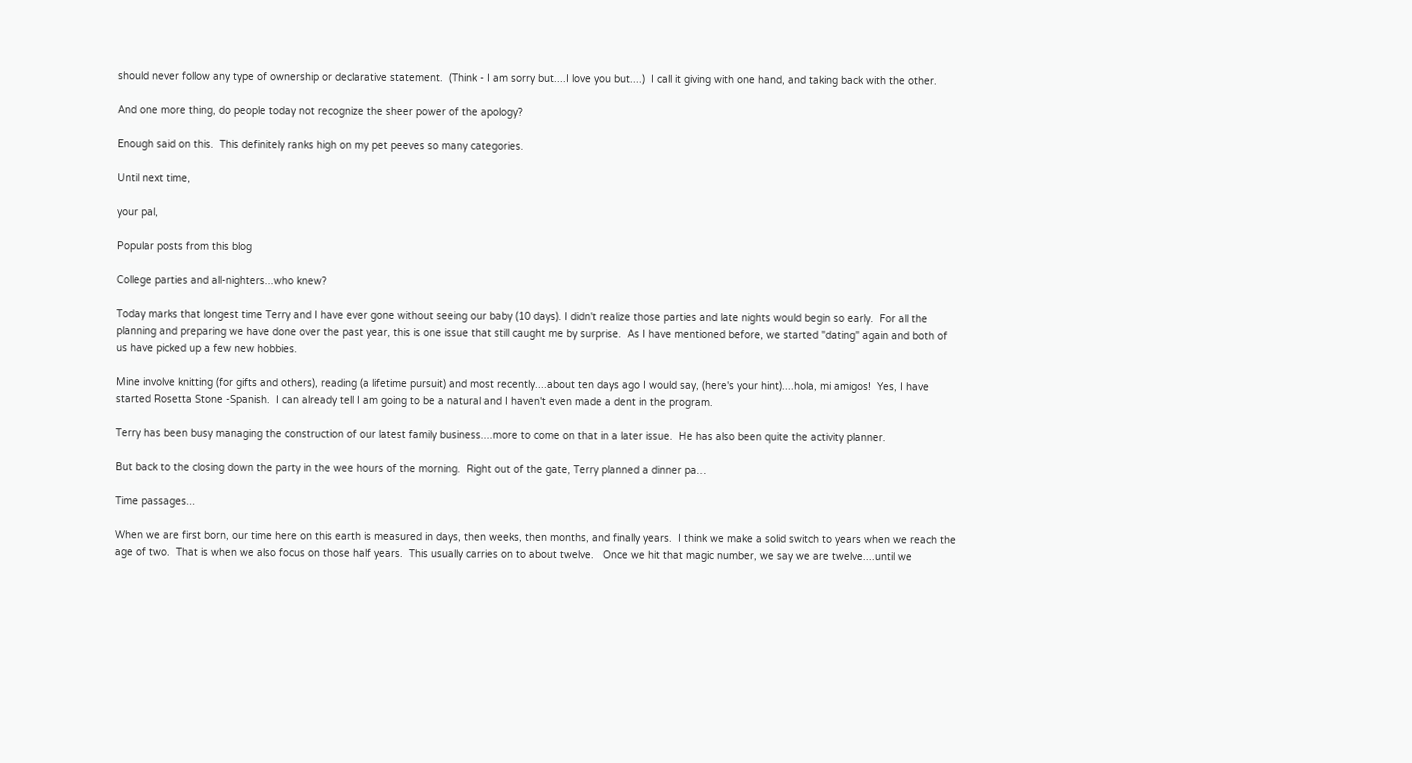should never follow any type of ownership or declarative statement.  (Think - I am sorry but....I love you but....)  I call it giving with one hand, and taking back with the other.

And one more thing, do people today not recognize the sheer power of the apology?

Enough said on this.  This definitely ranks high on my pet peeves so many categories.

Until next time,

your pal,

Popular posts from this blog

College parties and all-nighters...who knew?

Today marks that longest time Terry and I have ever gone without seeing our baby (10 days). I didn't realize those parties and late nights would begin so early.  For all the planning and preparing we have done over the past year, this is one issue that still caught me by surprise.  As I have mentioned before, we started "dating" again and both of us have picked up a few new hobbies.

Mine involve knitting (for gifts and others), reading (a lifetime pursuit) and most recently....about ten days ago I would say, (here's your hint)....hola, mi amigos!  Yes, I have started Rosetta Stone -Spanish.  I can already tell I am going to be a natural and I haven't even made a dent in the program.

Terry has been busy managing the construction of our latest family business....more to come on that in a later issue.  He has also been quite the activity planner.

But back to the closing down the party in the wee hours of the morning.  Right out of the gate, Terry planned a dinner pa…

Time passages...

When we are first born, our time here on this earth is measured in days, then weeks, then months, and finally years.  I think we make a solid switch to years when we reach the age of two.  That is when we also focus on those half years.  This usually carries on to about twelve.   Once we hit that magic number, we say we are twelve....until we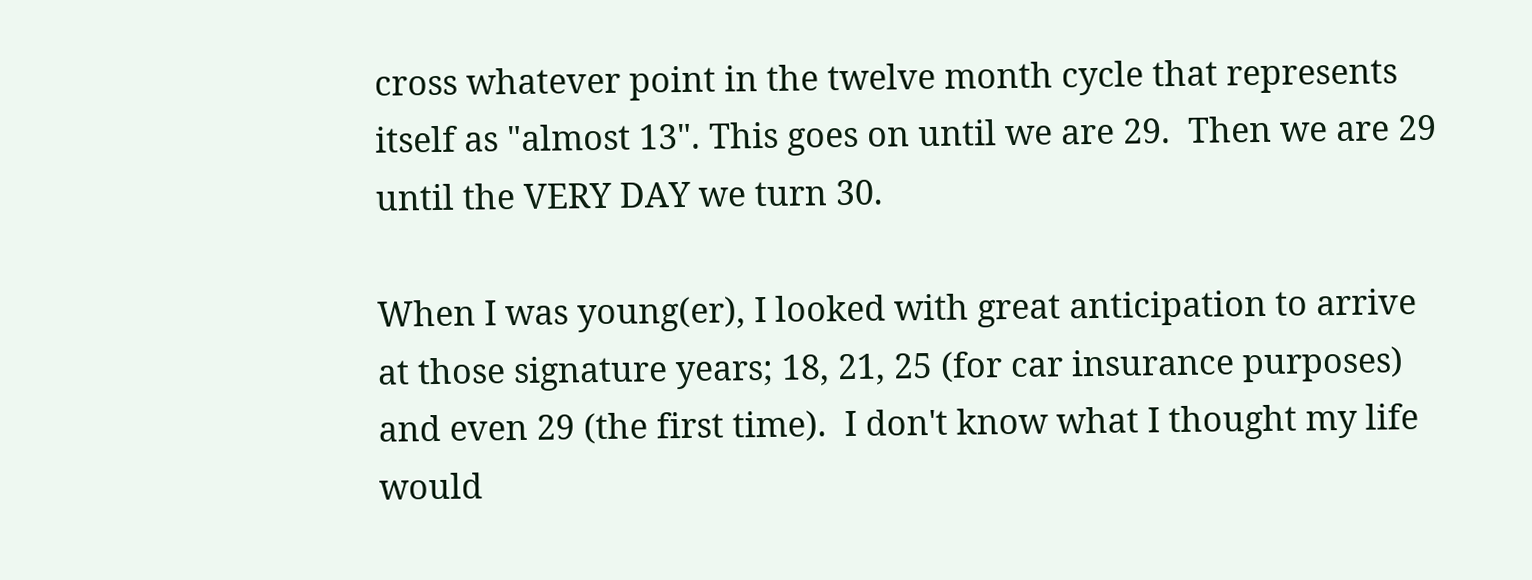cross whatever point in the twelve month cycle that represents itself as "almost 13". This goes on until we are 29.  Then we are 29 until the VERY DAY we turn 30.

When I was young(er), I looked with great anticipation to arrive at those signature years; 18, 21, 25 (for car insurance purposes) and even 29 (the first time).  I don't know what I thought my life would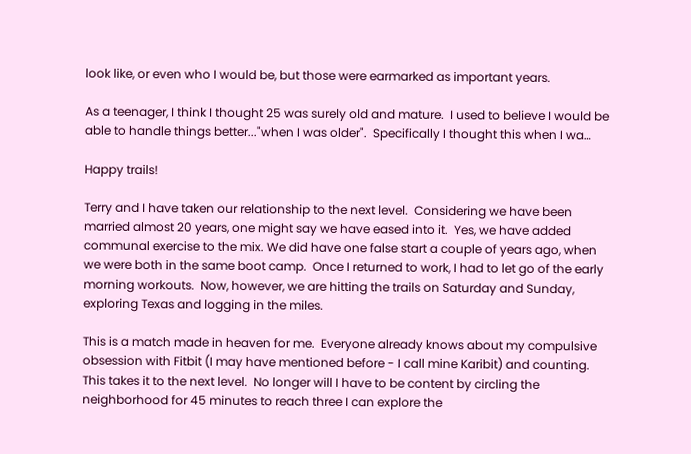look like, or even who I would be, but those were earmarked as important years.

As a teenager, I think I thought 25 was surely old and mature.  I used to believe I would be able to handle things better..."when I was older".  Specifically I thought this when I wa…

Happy trails!

Terry and I have taken our relationship to the next level.  Considering we have been married almost 20 years, one might say we have eased into it.  Yes, we have added communal exercise to the mix. We did have one false start a couple of years ago, when we were both in the same boot camp.  Once I returned to work, I had to let go of the early morning workouts.  Now, however, we are hitting the trails on Saturday and Sunday, exploring Texas and logging in the miles.

This is a match made in heaven for me.  Everyone already knows about my compulsive obsession with Fitbit (I may have mentioned before - I call mine Karibit) and counting.  This takes it to the next level.  No longer will I have to be content by circling the neighborhood for 45 minutes to reach three I can explore the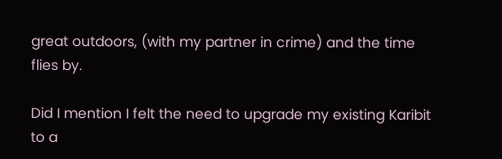great outdoors, (with my partner in crime) and the time flies by.

Did I mention I felt the need to upgrade my existing Karibit to a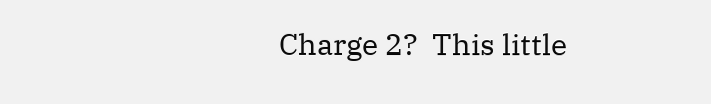Charge 2?  This little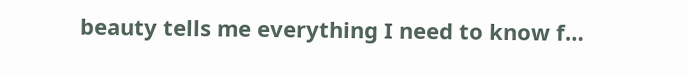beauty tells me everything I need to know f…